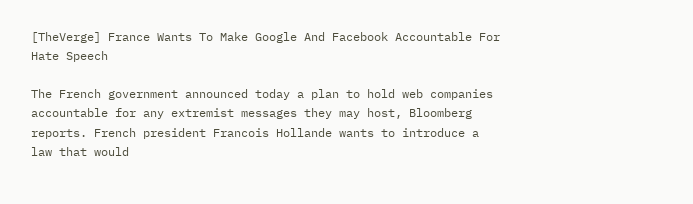[TheVerge] France Wants To Make Google And Facebook Accountable For Hate Speech

The French government announced today a plan to hold web companies accountable for any extremist messages they may host, Bloomberg reports. French president Francois Hollande wants to introduce a law that would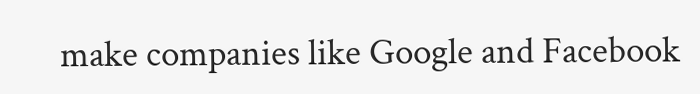make companies like Google and Facebook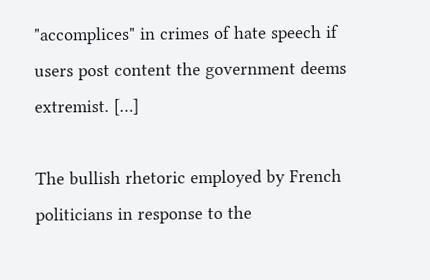"accomplices" in crimes of hate speech if users post content the government deems extremist. […]

The bullish rhetoric employed by French politicians in response to the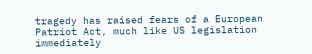tragedy has raised fears of a European Patriot Act, much like US legislation immediately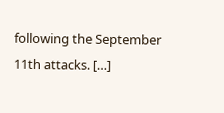following the September 11th attacks. […]